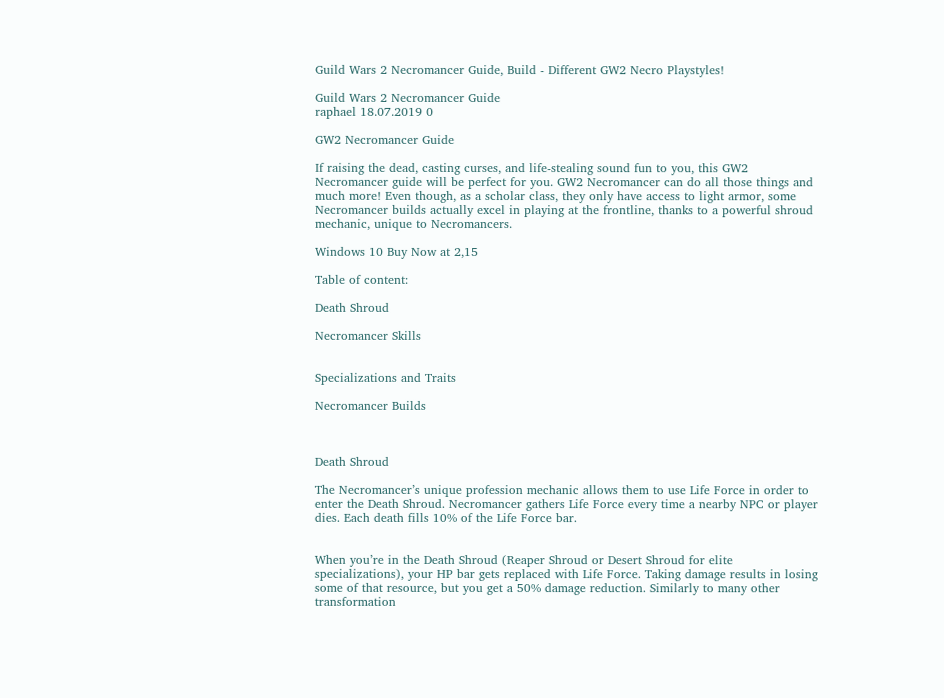Guild Wars 2 Necromancer Guide, Build - Different GW2 Necro Playstyles!

Guild Wars 2 Necromancer Guide
raphael 18.07.2019 0

GW2 Necromancer Guide

If raising the dead, casting curses, and life-stealing sound fun to you, this GW2 Necromancer guide will be perfect for you. GW2 Necromancer can do all those things and much more! Even though, as a scholar class, they only have access to light armor, some Necromancer builds actually excel in playing at the frontline, thanks to a powerful shroud mechanic, unique to Necromancers.

Windows 10 Buy Now at 2,15

Table of content:

Death Shroud

Necromancer Skills


Specializations and Traits

Necromancer Builds



Death Shroud

The Necromancer’s unique profession mechanic allows them to use Life Force in order to enter the Death Shroud. Necromancer gathers Life Force every time a nearby NPC or player dies. Each death fills 10% of the Life Force bar.


When you’re in the Death Shroud (Reaper Shroud or Desert Shroud for elite specializations), your HP bar gets replaced with Life Force. Taking damage results in losing some of that resource, but you get a 50% damage reduction. Similarly to many other transformation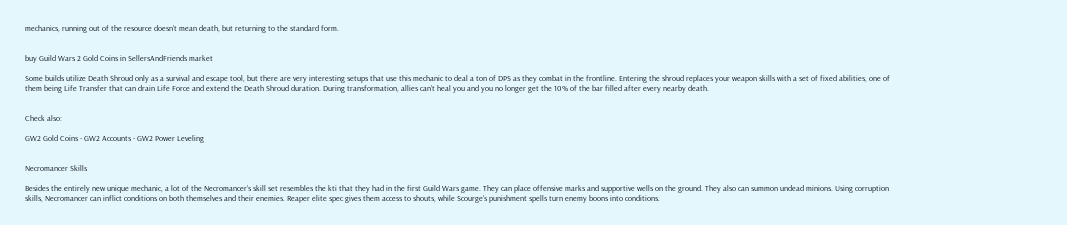mechanics, running out of the resource doesn’t mean death, but returning to the standard form.


buy Guild Wars 2 Gold Coins in SellersAndFriends market

Some builds utilize Death Shroud only as a survival and escape tool, but there are very interesting setups that use this mechanic to deal a ton of DPS as they combat in the frontline. Entering the shroud replaces your weapon skills with a set of fixed abilities, one of them being Life Transfer that can drain Life Force and extend the Death Shroud duration. During transformation, allies can’t heal you and you no longer get the 10% of the bar filled after every nearby death.


Check also:

GW2 Gold Coins - GW2 Accounts - GW2 Power Leveling


Necromancer Skills

Besides the entirely new unique mechanic, a lot of the Necromancer’s skill set resembles the kti that they had in the first Guild Wars game. They can place offensive marks and supportive wells on the ground. They also can summon undead minions. Using corruption skills, Necromancer can inflict conditions on both themselves and their enemies. Reaper elite spec gives them access to shouts, while Scourge’s punishment spells turn enemy boons into conditions.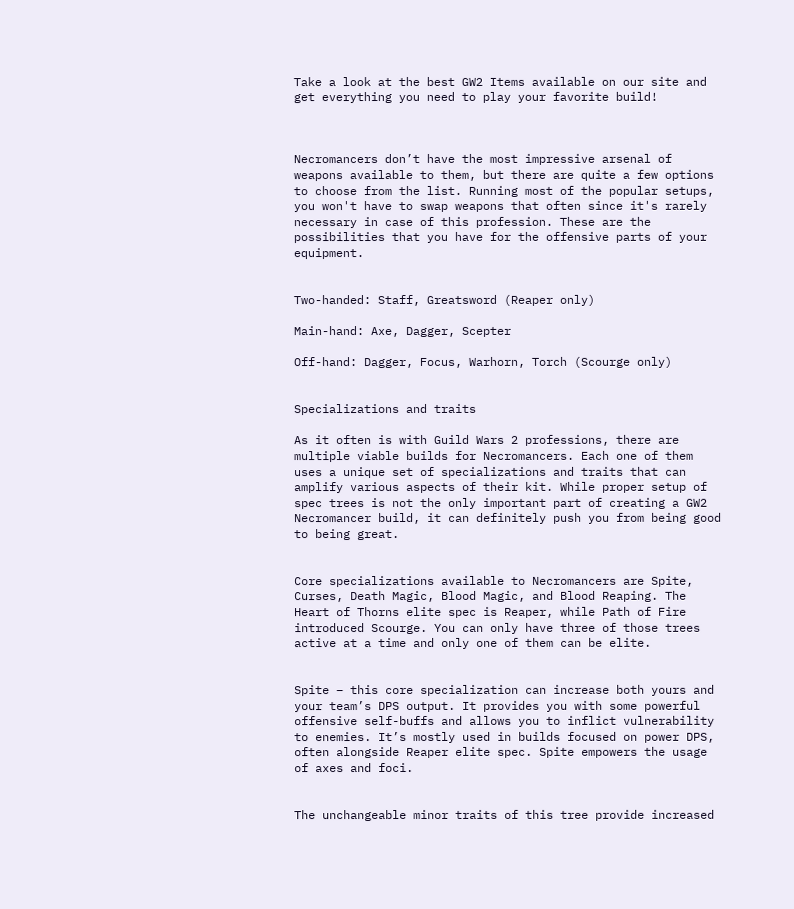Take a look at the best GW2 Items available on our site and get everything you need to play your favorite build!



Necromancers don’t have the most impressive arsenal of weapons available to them, but there are quite a few options to choose from the list. Running most of the popular setups, you won't have to swap weapons that often since it's rarely necessary in case of this profession. These are the possibilities that you have for the offensive parts of your equipment.


Two-handed: Staff, Greatsword (Reaper only)

Main-hand: Axe, Dagger, Scepter

Off-hand: Dagger, Focus, Warhorn, Torch (Scourge only)


Specializations and traits

As it often is with Guild Wars 2 professions, there are multiple viable builds for Necromancers. Each one of them uses a unique set of specializations and traits that can amplify various aspects of their kit. While proper setup of spec trees is not the only important part of creating a GW2 Necromancer build, it can definitely push you from being good to being great.


Core specializations available to Necromancers are Spite, Curses, Death Magic, Blood Magic, and Blood Reaping. The Heart of Thorns elite spec is Reaper, while Path of Fire introduced Scourge. You can only have three of those trees active at a time and only one of them can be elite.


Spite – this core specialization can increase both yours and your team’s DPS output. It provides you with some powerful offensive self-buffs and allows you to inflict vulnerability to enemies. It’s mostly used in builds focused on power DPS, often alongside Reaper elite spec. Spite empowers the usage of axes and foci.


The unchangeable minor traits of this tree provide increased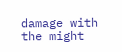damage with the might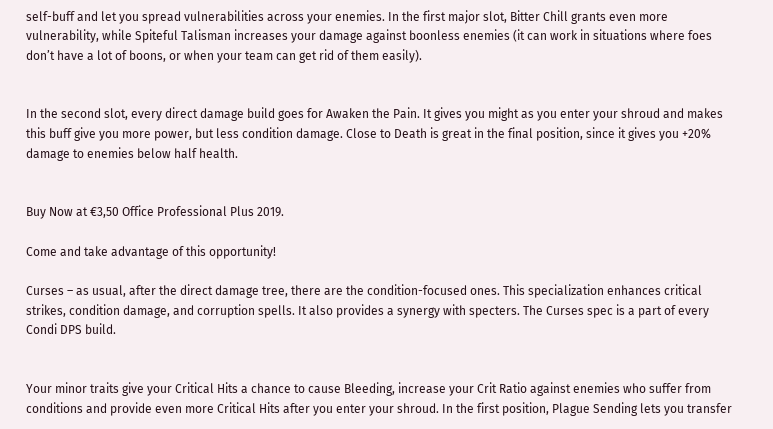self-buff and let you spread vulnerabilities across your enemies. In the first major slot, Bitter Chill grants even more vulnerability, while Spiteful Talisman increases your damage against boonless enemies (it can work in situations where foes don’t have a lot of boons, or when your team can get rid of them easily).


In the second slot, every direct damage build goes for Awaken the Pain. It gives you might as you enter your shroud and makes this buff give you more power, but less condition damage. Close to Death is great in the final position, since it gives you +20% damage to enemies below half health.


Buy Now at €3,50 Office Professional Plus 2019.

Come and take advantage of this opportunity!

Curses – as usual, after the direct damage tree, there are the condition-focused ones. This specialization enhances critical strikes, condition damage, and corruption spells. It also provides a synergy with specters. The Curses spec is a part of every Condi DPS build.


Your minor traits give your Critical Hits a chance to cause Bleeding, increase your Crit Ratio against enemies who suffer from conditions and provide even more Critical Hits after you enter your shroud. In the first position, Plague Sending lets you transfer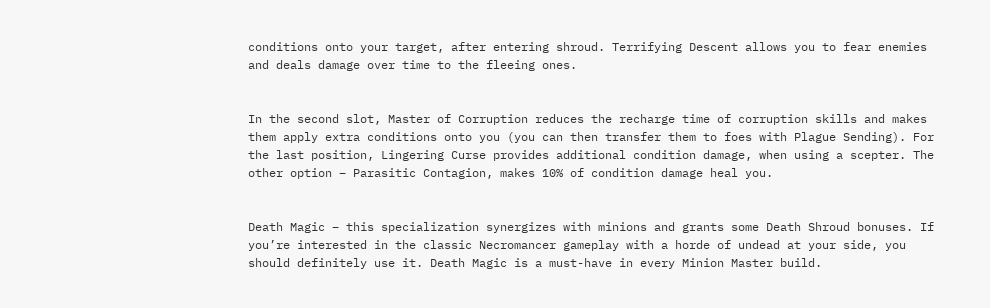conditions onto your target, after entering shroud. Terrifying Descent allows you to fear enemies and deals damage over time to the fleeing ones.


In the second slot, Master of Corruption reduces the recharge time of corruption skills and makes them apply extra conditions onto you (you can then transfer them to foes with Plague Sending). For the last position, Lingering Curse provides additional condition damage, when using a scepter. The other option – Parasitic Contagion, makes 10% of condition damage heal you.


Death Magic – this specialization synergizes with minions and grants some Death Shroud bonuses. If you’re interested in the classic Necromancer gameplay with a horde of undead at your side, you should definitely use it. Death Magic is a must-have in every Minion Master build.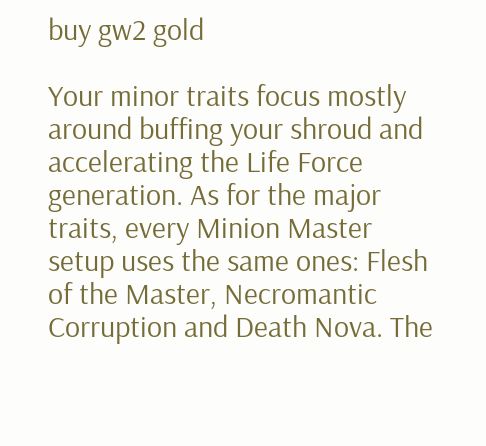buy gw2 gold

Your minor traits focus mostly around buffing your shroud and accelerating the Life Force generation. As for the major traits, every Minion Master setup uses the same ones: Flesh of the Master, Necromantic Corruption and Death Nova. The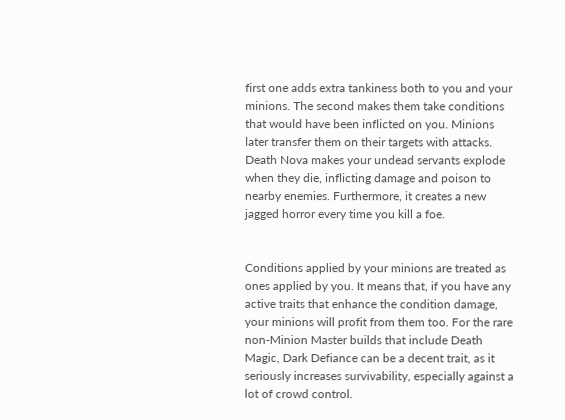first one adds extra tankiness both to you and your minions. The second makes them take conditions that would have been inflicted on you. Minions later transfer them on their targets with attacks. Death Nova makes your undead servants explode when they die, inflicting damage and poison to nearby enemies. Furthermore, it creates a new jagged horror every time you kill a foe.


Conditions applied by your minions are treated as ones applied by you. It means that, if you have any active traits that enhance the condition damage, your minions will profit from them too. For the rare non-Minion Master builds that include Death Magic, Dark Defiance can be a decent trait, as it seriously increases survivability, especially against a lot of crowd control.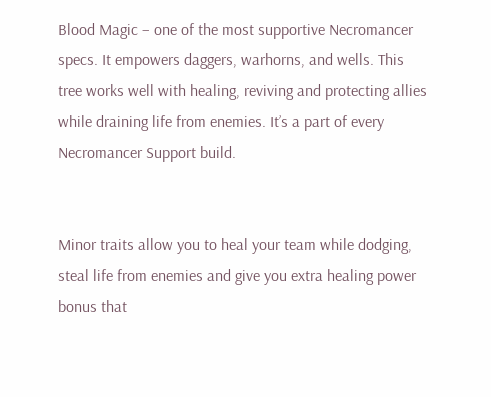Blood Magic – one of the most supportive Necromancer specs. It empowers daggers, warhorns, and wells. This tree works well with healing, reviving and protecting allies while draining life from enemies. It’s a part of every Necromancer Support build.


Minor traits allow you to heal your team while dodging, steal life from enemies and give you extra healing power bonus that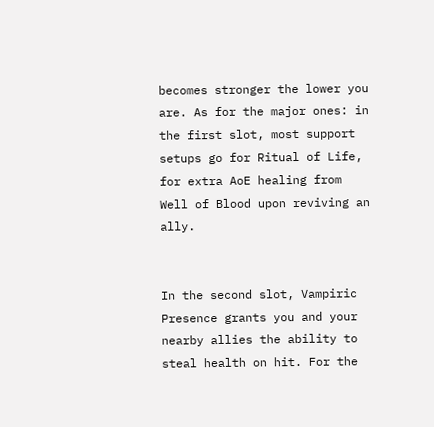becomes stronger the lower you are. As for the major ones: in the first slot, most support setups go for Ritual of Life, for extra AoE healing from Well of Blood upon reviving an ally.


In the second slot, Vampiric Presence grants you and your nearby allies the ability to steal health on hit. For the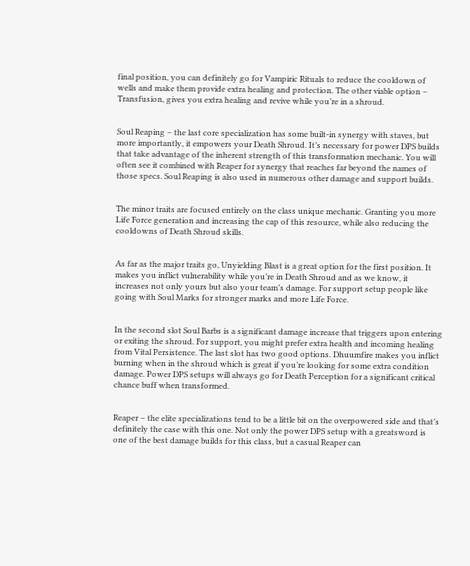final position, you can definitely go for Vampiric Rituals to reduce the cooldown of wells and make them provide extra healing and protection. The other viable option – Transfusion, gives you extra healing and revive while you’re in a shroud.


Soul Reaping – the last core specialization has some built-in synergy with staves, but more importantly, it empowers your Death Shroud. It’s necessary for power DPS builds that take advantage of the inherent strength of this transformation mechanic. You will often see it combined with Reaper for synergy that reaches far beyond the names of those specs. Soul Reaping is also used in numerous other damage and support builds.


The minor traits are focused entirely on the class unique mechanic. Granting you more Life Force generation and increasing the cap of this resource, while also reducing the cooldowns of Death Shroud skills.


As far as the major traits go, Unyielding Blast is a great option for the first position. It makes you inflict vulnerability while you’re in Death Shroud and as we know, it increases not only yours but also your team’s damage. For support setup people like going with Soul Marks for stronger marks and more Life Force.


In the second slot Soul Barbs is a significant damage increase that triggers upon entering or exiting the shroud. For support, you might prefer extra health and incoming healing from Vital Persistence. The last slot has two good options. Dhuumfire makes you inflict burning when in the shroud which is great if you’re looking for some extra condition damage. Power DPS setups will always go for Death Perception for a significant critical chance buff when transformed.


Reaper – the elite specializations tend to be a little bit on the overpowered side and that’s definitely the case with this one. Not only the power DPS setup with a greatsword is one of the best damage builds for this class, but a casual Reaper can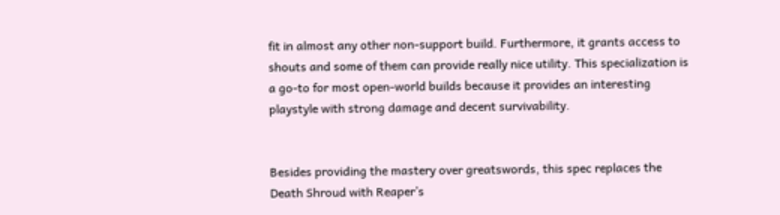fit in almost any other non-support build. Furthermore, it grants access to shouts and some of them can provide really nice utility. This specialization is a go-to for most open-world builds because it provides an interesting playstyle with strong damage and decent survivability.


Besides providing the mastery over greatswords, this spec replaces the Death Shroud with Reaper’s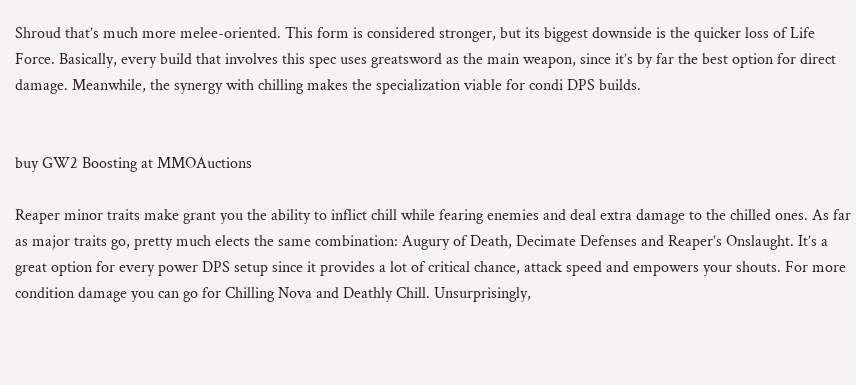Shroud that’s much more melee-oriented. This form is considered stronger, but its biggest downside is the quicker loss of Life Force. Basically, every build that involves this spec uses greatsword as the main weapon, since it’s by far the best option for direct damage. Meanwhile, the synergy with chilling makes the specialization viable for condi DPS builds.


buy GW2 Boosting at MMOAuctions

Reaper minor traits make grant you the ability to inflict chill while fearing enemies and deal extra damage to the chilled ones. As far as major traits go, pretty much elects the same combination: Augury of Death, Decimate Defenses and Reaper’s Onslaught. It’s a great option for every power DPS setup since it provides a lot of critical chance, attack speed and empowers your shouts. For more condition damage you can go for Chilling Nova and Deathly Chill. Unsurprisingly,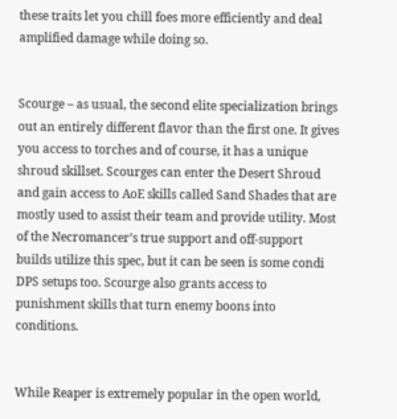these traits let you chill foes more efficiently and deal amplified damage while doing so.


Scourge – as usual, the second elite specialization brings out an entirely different flavor than the first one. It gives you access to torches and of course, it has a unique shroud skillset. Scourges can enter the Desert Shroud and gain access to AoE skills called Sand Shades that are mostly used to assist their team and provide utility. Most of the Necromancer’s true support and off-support builds utilize this spec, but it can be seen is some condi DPS setups too. Scourge also grants access to punishment skills that turn enemy boons into conditions.


While Reaper is extremely popular in the open world,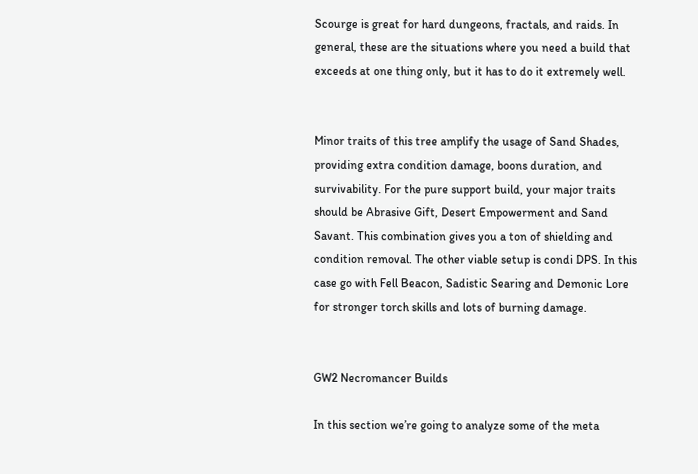Scourge is great for hard dungeons, fractals, and raids. In general, these are the situations where you need a build that exceeds at one thing only, but it has to do it extremely well.


Minor traits of this tree amplify the usage of Sand Shades, providing extra condition damage, boons duration, and survivability. For the pure support build, your major traits should be Abrasive Gift, Desert Empowerment and Sand Savant. This combination gives you a ton of shielding and condition removal. The other viable setup is condi DPS. In this case go with Fell Beacon, Sadistic Searing and Demonic Lore for stronger torch skills and lots of burning damage.


GW2 Necromancer Builds

In this section we’re going to analyze some of the meta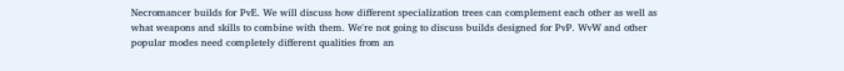Necromancer builds for PvE. We will discuss how different specialization trees can complement each other as well as what weapons and skills to combine with them. We're not going to discuss builds designed for PvP. WvW and other popular modes need completely different qualities from an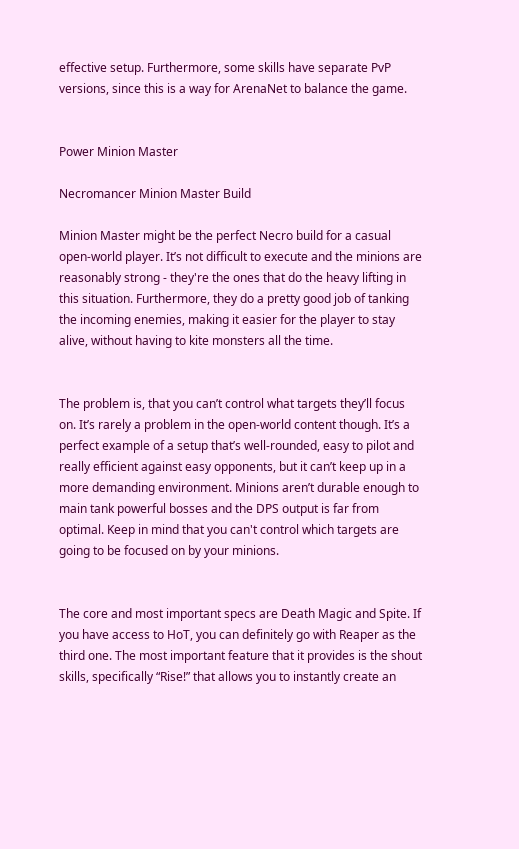effective setup. Furthermore, some skills have separate PvP versions, since this is a way for ArenaNet to balance the game.


Power Minion Master

Necromancer Minion Master Build

Minion Master might be the perfect Necro build for a casual open-world player. It’s not difficult to execute and the minions are reasonably strong - they're the ones that do the heavy lifting in this situation. Furthermore, they do a pretty good job of tanking the incoming enemies, making it easier for the player to stay alive, without having to kite monsters all the time.


The problem is, that you can’t control what targets they’ll focus on. It’s rarely a problem in the open-world content though. It’s a perfect example of a setup that’s well-rounded, easy to pilot and really efficient against easy opponents, but it can’t keep up in a more demanding environment. Minions aren’t durable enough to main tank powerful bosses and the DPS output is far from optimal. Keep in mind that you can't control which targets are going to be focused on by your minions.


The core and most important specs are Death Magic and Spite. If you have access to HoT, you can definitely go with Reaper as the third one. The most important feature that it provides is the shout skills, specifically “Rise!” that allows you to instantly create an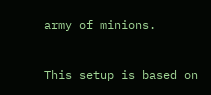army of minions.


This setup is based on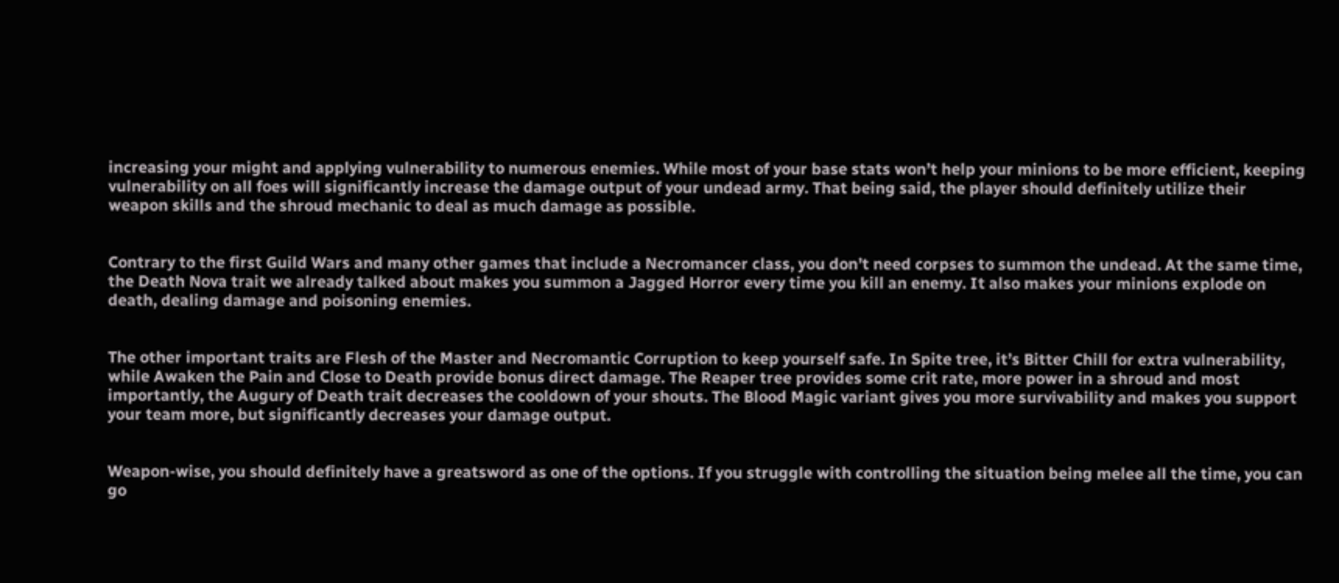increasing your might and applying vulnerability to numerous enemies. While most of your base stats won’t help your minions to be more efficient, keeping vulnerability on all foes will significantly increase the damage output of your undead army. That being said, the player should definitely utilize their weapon skills and the shroud mechanic to deal as much damage as possible.


Contrary to the first Guild Wars and many other games that include a Necromancer class, you don’t need corpses to summon the undead. At the same time, the Death Nova trait we already talked about makes you summon a Jagged Horror every time you kill an enemy. It also makes your minions explode on death, dealing damage and poisoning enemies.


The other important traits are Flesh of the Master and Necromantic Corruption to keep yourself safe. In Spite tree, it’s Bitter Chill for extra vulnerability, while Awaken the Pain and Close to Death provide bonus direct damage. The Reaper tree provides some crit rate, more power in a shroud and most importantly, the Augury of Death trait decreases the cooldown of your shouts. The Blood Magic variant gives you more survivability and makes you support your team more, but significantly decreases your damage output.


Weapon-wise, you should definitely have a greatsword as one of the options. If you struggle with controlling the situation being melee all the time, you can go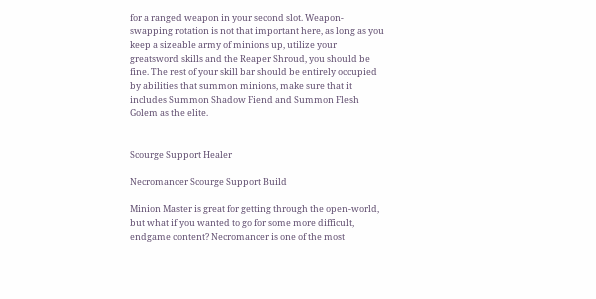for a ranged weapon in your second slot. Weapon-swapping rotation is not that important here, as long as you keep a sizeable army of minions up, utilize your greatsword skills and the Reaper Shroud, you should be fine. The rest of your skill bar should be entirely occupied by abilities that summon minions, make sure that it includes Summon Shadow Fiend and Summon Flesh Golem as the elite.


Scourge Support Healer

Necromancer Scourge Support Build

Minion Master is great for getting through the open-world, but what if you wanted to go for some more difficult, endgame content? Necromancer is one of the most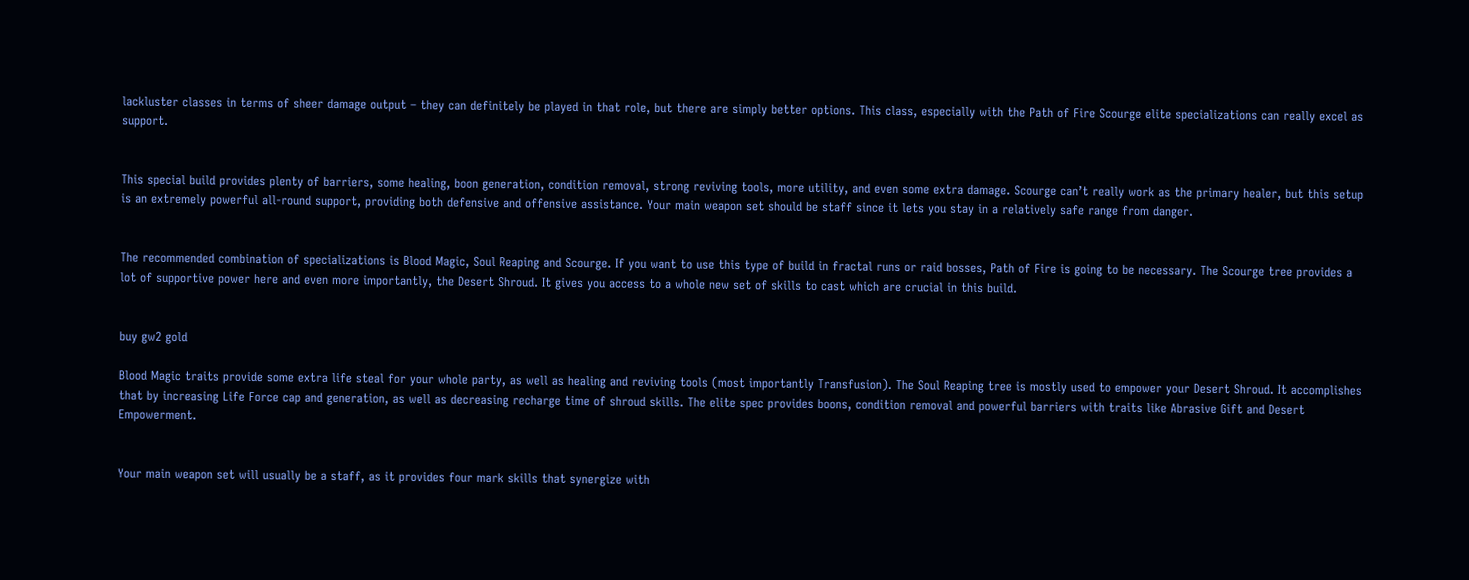lackluster classes in terms of sheer damage output – they can definitely be played in that role, but there are simply better options. This class, especially with the Path of Fire Scourge elite specializations can really excel as support.


This special build provides plenty of barriers, some healing, boon generation, condition removal, strong reviving tools, more utility, and even some extra damage. Scourge can’t really work as the primary healer, but this setup is an extremely powerful all-round support, providing both defensive and offensive assistance. Your main weapon set should be staff since it lets you stay in a relatively safe range from danger.


The recommended combination of specializations is Blood Magic, Soul Reaping and Scourge. If you want to use this type of build in fractal runs or raid bosses, Path of Fire is going to be necessary. The Scourge tree provides a lot of supportive power here and even more importantly, the Desert Shroud. It gives you access to a whole new set of skills to cast which are crucial in this build.


buy gw2 gold

Blood Magic traits provide some extra life steal for your whole party, as well as healing and reviving tools (most importantly Transfusion). The Soul Reaping tree is mostly used to empower your Desert Shroud. It accomplishes that by increasing Life Force cap and generation, as well as decreasing recharge time of shroud skills. The elite spec provides boons, condition removal and powerful barriers with traits like Abrasive Gift and Desert Empowerment.


Your main weapon set will usually be a staff, as it provides four mark skills that synergize with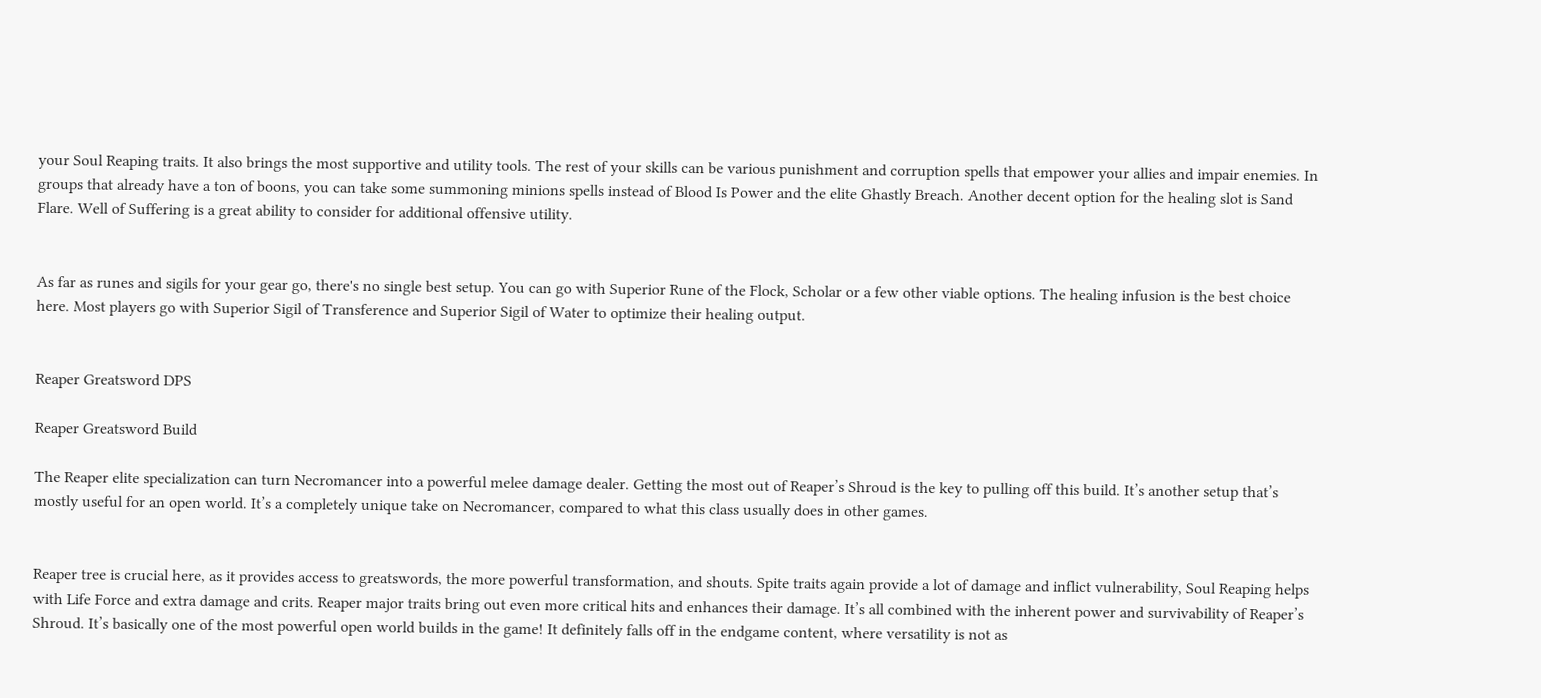your Soul Reaping traits. It also brings the most supportive and utility tools. The rest of your skills can be various punishment and corruption spells that empower your allies and impair enemies. In groups that already have a ton of boons, you can take some summoning minions spells instead of Blood Is Power and the elite Ghastly Breach. Another decent option for the healing slot is Sand Flare. Well of Suffering is a great ability to consider for additional offensive utility.


As far as runes and sigils for your gear go, there's no single best setup. You can go with Superior Rune of the Flock, Scholar or a few other viable options. The healing infusion is the best choice here. Most players go with Superior Sigil of Transference and Superior Sigil of Water to optimize their healing output.


Reaper Greatsword DPS

Reaper Greatsword Build

The Reaper elite specialization can turn Necromancer into a powerful melee damage dealer. Getting the most out of Reaper’s Shroud is the key to pulling off this build. It’s another setup that’s mostly useful for an open world. It’s a completely unique take on Necromancer, compared to what this class usually does in other games.


Reaper tree is crucial here, as it provides access to greatswords, the more powerful transformation, and shouts. Spite traits again provide a lot of damage and inflict vulnerability, Soul Reaping helps with Life Force and extra damage and crits. Reaper major traits bring out even more critical hits and enhances their damage. It’s all combined with the inherent power and survivability of Reaper’s Shroud. It’s basically one of the most powerful open world builds in the game! It definitely falls off in the endgame content, where versatility is not as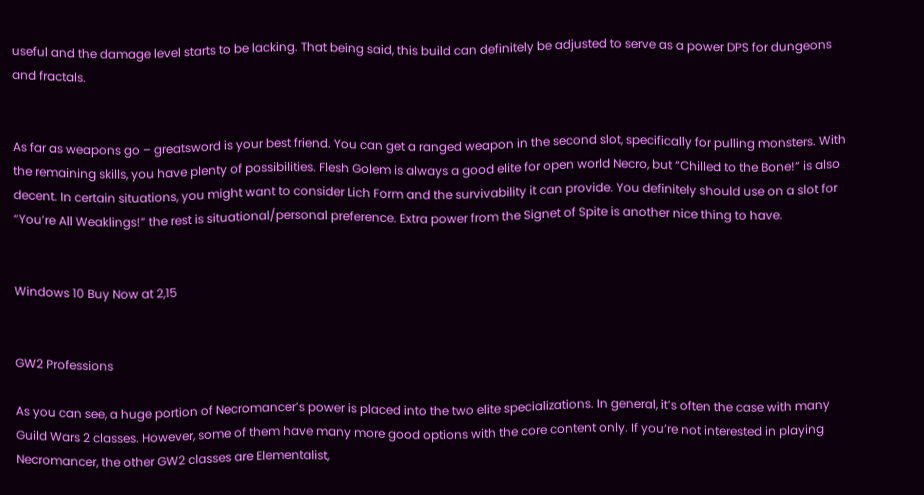useful and the damage level starts to be lacking. That being said, this build can definitely be adjusted to serve as a power DPS for dungeons and fractals.


As far as weapons go – greatsword is your best friend. You can get a ranged weapon in the second slot, specifically for pulling monsters. With the remaining skills, you have plenty of possibilities. Flesh Golem is always a good elite for open world Necro, but “Chilled to the Bone!” is also decent. In certain situations, you might want to consider Lich Form and the survivability it can provide. You definitely should use on a slot for “You’re All Weaklings!” the rest is situational/personal preference. Extra power from the Signet of Spite is another nice thing to have.


Windows 10 Buy Now at 2,15


GW2 Professions

As you can see, a huge portion of Necromancer’s power is placed into the two elite specializations. In general, it’s often the case with many Guild Wars 2 classes. However, some of them have many more good options with the core content only. If you’re not interested in playing Necromancer, the other GW2 classes are Elementalist,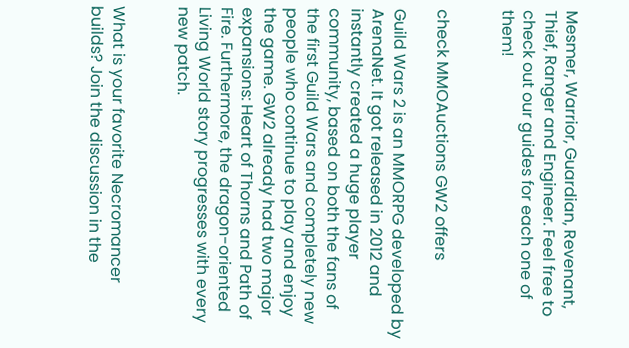Mesmer, Warrior, Guardian, Revenant, Thief, Ranger and Engineer. Feel free to check out our guides for each one of them!


check MMOAuctions GW2 offers

Guild Wars 2 is an MMORPG developed by ArenaNet. It got released in 2012 and instantly created a huge player community, based on both the fans of the first Guild Wars and completely new people who continue to play and enjoy the game. GW2 already had two major expansions: Heart of Thorns and Path of Fire. Furthermore, the dragon-oriented Living World story progresses with every new patch.


What is your favorite Necromancer builds? Join the discussion in the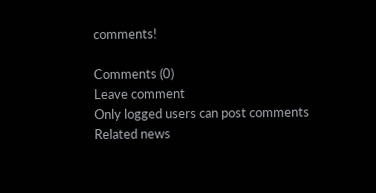comments!

Comments (0)
Leave comment
Only logged users can post comments
Related news